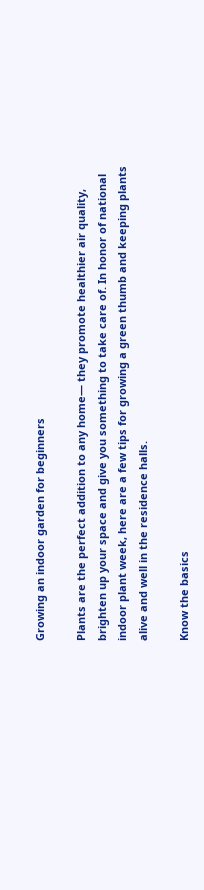Growing an indoor garden for beginners

Plants are the perfect addition to any home— they promote healthier air quality, brighten up your space and give you something to take care of. In honor of national indoor plant week, here are a few tips for growing a green thumb and keeping plants alive and well in the residence halls.

Know the basics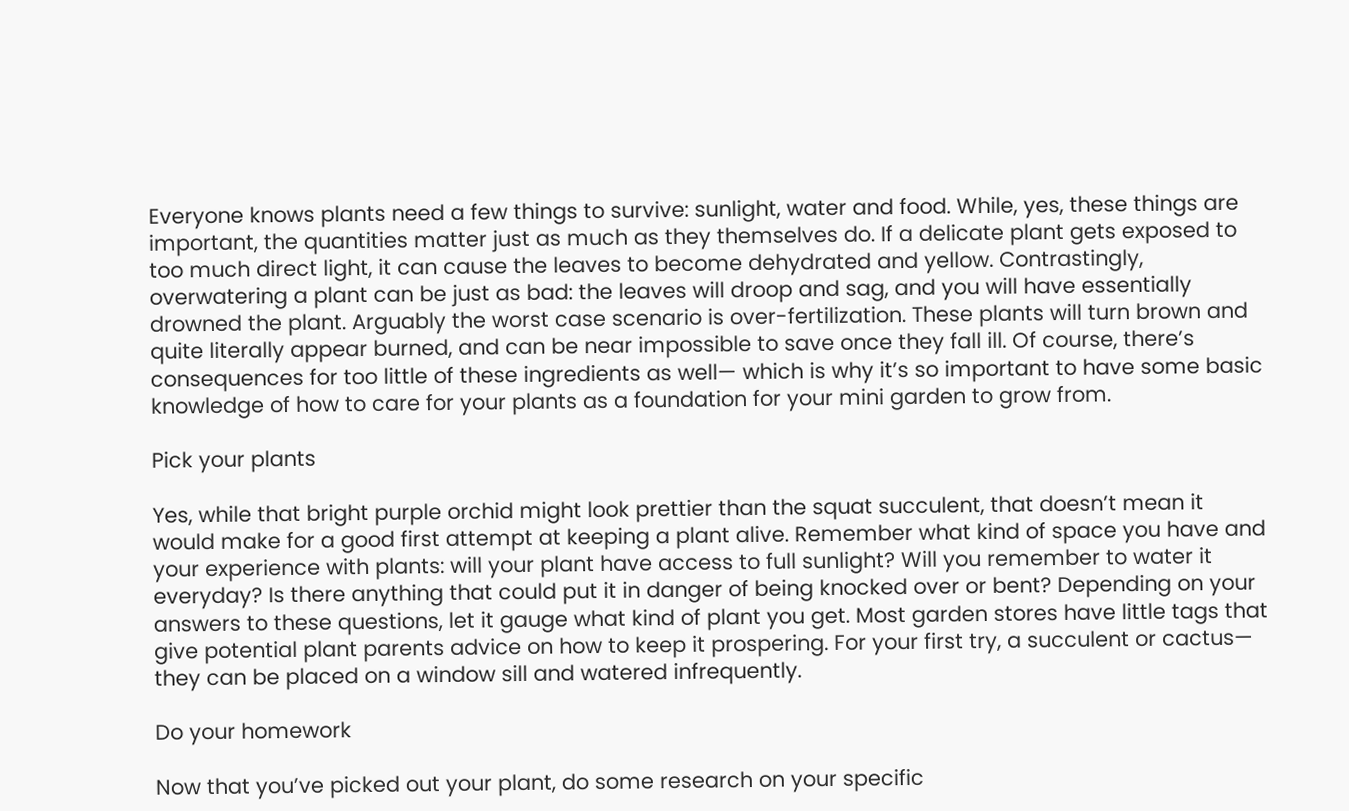Everyone knows plants need a few things to survive: sunlight, water and food. While, yes, these things are important, the quantities matter just as much as they themselves do. If a delicate plant gets exposed to too much direct light, it can cause the leaves to become dehydrated and yellow. Contrastingly, overwatering a plant can be just as bad: the leaves will droop and sag, and you will have essentially drowned the plant. Arguably the worst case scenario is over-fertilization. These plants will turn brown and quite literally appear burned, and can be near impossible to save once they fall ill. Of course, there’s consequences for too little of these ingredients as well— which is why it’s so important to have some basic knowledge of how to care for your plants as a foundation for your mini garden to grow from.

Pick your plants

Yes, while that bright purple orchid might look prettier than the squat succulent, that doesn’t mean it would make for a good first attempt at keeping a plant alive. Remember what kind of space you have and your experience with plants: will your plant have access to full sunlight? Will you remember to water it everyday? Is there anything that could put it in danger of being knocked over or bent? Depending on your answers to these questions, let it gauge what kind of plant you get. Most garden stores have little tags that give potential plant parents advice on how to keep it prospering. For your first try, a succulent or cactus— they can be placed on a window sill and watered infrequently.

Do your homework

Now that you’ve picked out your plant, do some research on your specific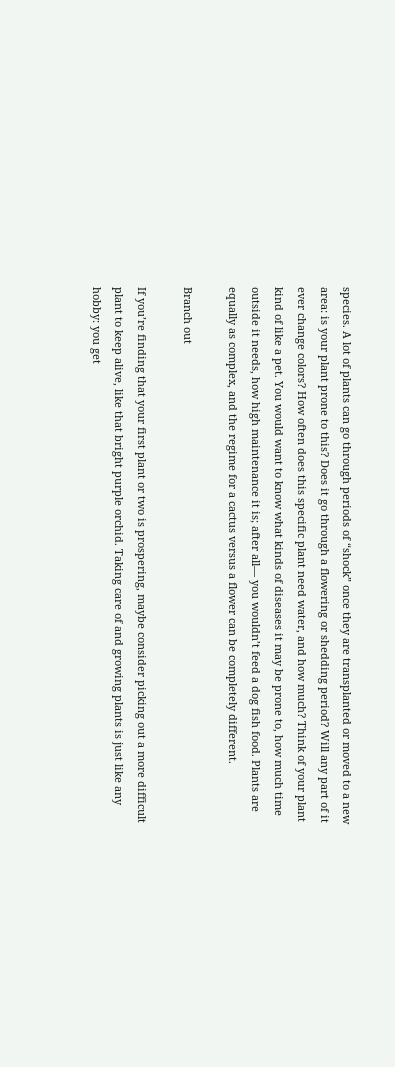species. A lot of plants can go through periods of “shock” once they are transplanted or moved to a new area: is your plant prone to this? Does it go through a flowering or shedding period? Will any part of it ever change colors? How often does this specific plant need water, and how much? Think of your plant kind of like a pet. You would want to know what kinds of diseases it may be prone to, how much time outside it needs, how high maintenance it is; after all— you wouldn’t feed a dog fish food. Plants are equally as complex, and the regime for a cactus versus a flower can be completely different.

Branch out

If you’re finding that your first plant or two is prospering, maybe consider picking out a more difficult plant to keep alive, like that bright purple orchid. Taking care of and growing plants is just like any hobby: you get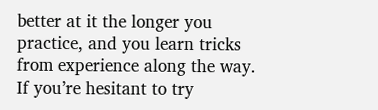better at it the longer you practice, and you learn tricks from experience along the way. If you’re hesitant to try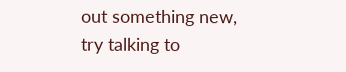out something new, try talking to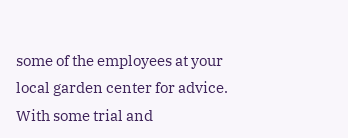some of the employees at your local garden center for advice. With some trial and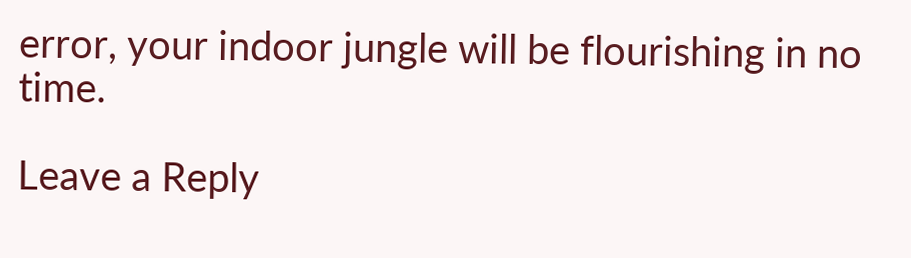error, your indoor jungle will be flourishing in no time.

Leave a Reply